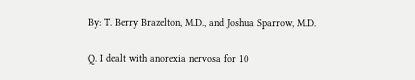By: T. Berry Brazelton, M.D., and Joshua Sparrow, M.D.

Q. I dealt with anorexia nervosa for 10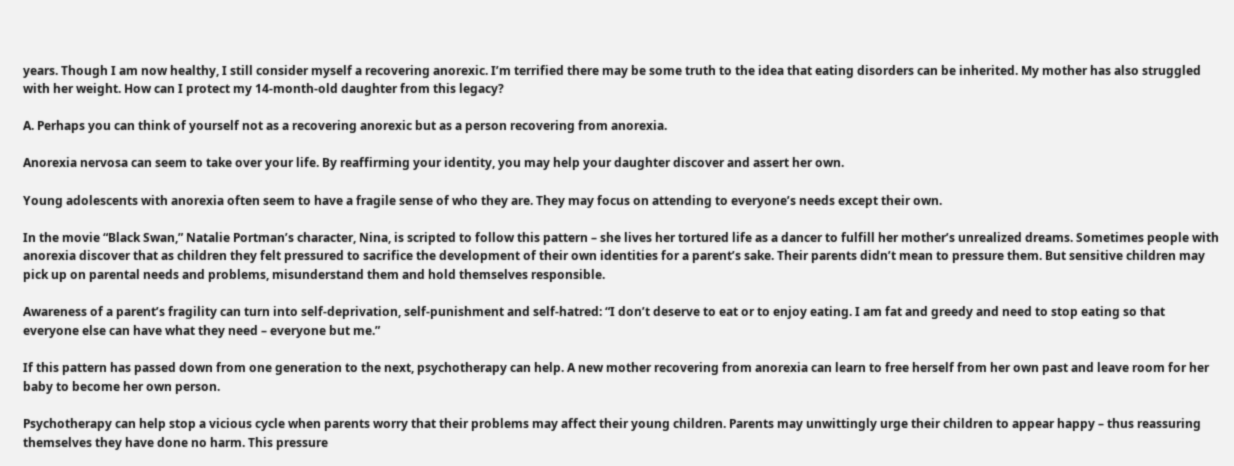years. Though I am now healthy, I still consider myself a recovering anorexic. I’m terrified there may be some truth to the idea that eating disorders can be inherited. My mother has also struggled with her weight. How can I protect my 14-month-old daughter from this legacy?

A. Perhaps you can think of yourself not as a recovering anorexic but as a person recovering from anorexia.

Anorexia nervosa can seem to take over your life. By reaffirming your identity, you may help your daughter discover and assert her own.

Young adolescents with anorexia often seem to have a fragile sense of who they are. They may focus on attending to everyone’s needs except their own.

In the movie “Black Swan,” Natalie Portman’s character, Nina, is scripted to follow this pattern – she lives her tortured life as a dancer to fulfill her mother’s unrealized dreams. Sometimes people with anorexia discover that as children they felt pressured to sacrifice the development of their own identities for a parent’s sake. Their parents didn’t mean to pressure them. But sensitive children may pick up on parental needs and problems, misunderstand them and hold themselves responsible.

Awareness of a parent’s fragility can turn into self-deprivation, self-punishment and self-hatred: “I don’t deserve to eat or to enjoy eating. I am fat and greedy and need to stop eating so that everyone else can have what they need – everyone but me.”

If this pattern has passed down from one generation to the next, psychotherapy can help. A new mother recovering from anorexia can learn to free herself from her own past and leave room for her baby to become her own person.

Psychotherapy can help stop a vicious cycle when parents worry that their problems may affect their young children. Parents may unwittingly urge their children to appear happy – thus reassuring themselves they have done no harm. This pressure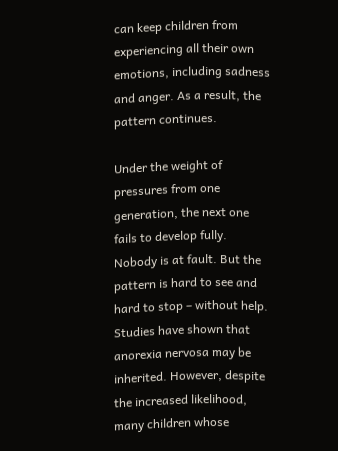can keep children from experiencing all their own emotions, including sadness and anger. As a result, the pattern continues.

Under the weight of pressures from one generation, the next one fails to develop fully. Nobody is at fault. But the pattern is hard to see and hard to stop – without help. Studies have shown that anorexia nervosa may be inherited. However, despite the increased likelihood, many children whose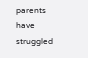parents have struggled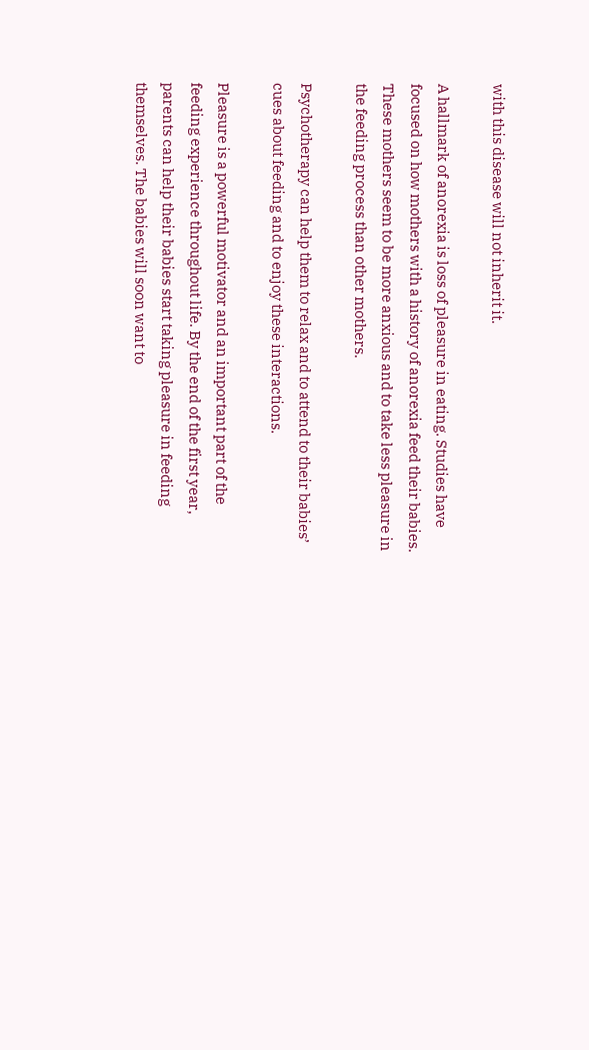with this disease will not inherit it.

A hallmark of anorexia is loss of pleasure in eating. Studies have focused on how mothers with a history of anorexia feed their babies. These mothers seem to be more anxious and to take less pleasure in the feeding process than other mothers.

Psychotherapy can help them to relax and to attend to their babies’ cues about feeding and to enjoy these interactions.

Pleasure is a powerful motivator and an important part of the feeding experience throughout life. By the end of the first year, parents can help their babies start taking pleasure in feeding themselves. The babies will soon want to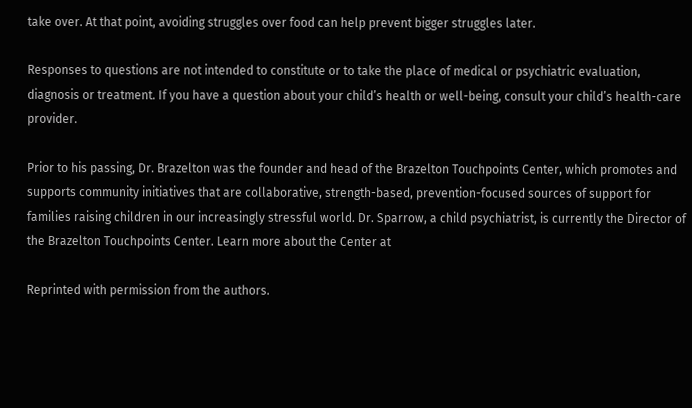take over. At that point, avoiding struggles over food can help prevent bigger struggles later.

Responses to questions are not intended to constitute or to take the place of medical or psychiatric evaluation, diagnosis or treatment. If you have a question about your child’s health or well-being, consult your child’s health-care provider.

Prior to his passing, Dr. Brazelton was the founder and head of the Brazelton Touchpoints Center, which promotes and supports community initiatives that are collaborative, strength-based, prevention-focused sources of support for families raising children in our increasingly stressful world. Dr. Sparrow, a child psychiatrist, is currently the Director of the Brazelton Touchpoints Center. Learn more about the Center at

Reprinted with permission from the authors.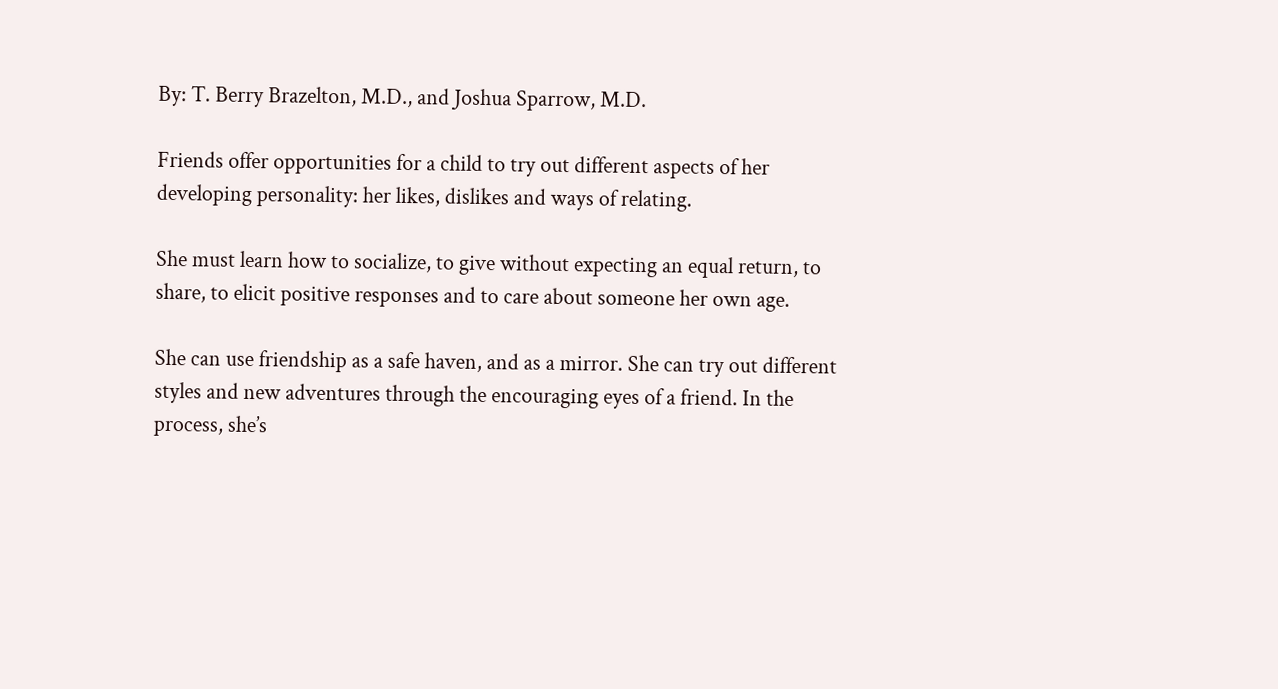By: T. Berry Brazelton, M.D., and Joshua Sparrow, M.D.

Friends offer opportunities for a child to try out different aspects of her developing personality: her likes, dislikes and ways of relating.

She must learn how to socialize, to give without expecting an equal return, to share, to elicit positive responses and to care about someone her own age.

She can use friendship as a safe haven, and as a mirror. She can try out different styles and new adventures through the encouraging eyes of a friend. In the process, she’s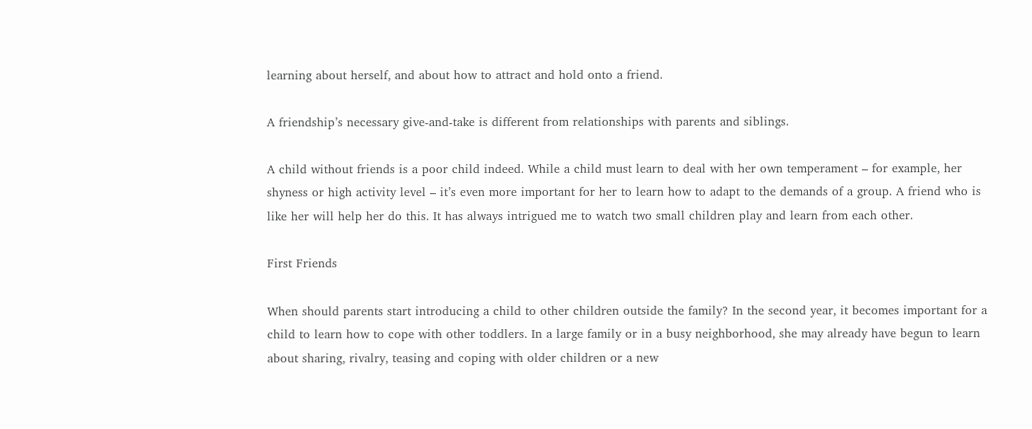learning about herself, and about how to attract and hold onto a friend.

A friendship’s necessary give-and-take is different from relationships with parents and siblings.

A child without friends is a poor child indeed. While a child must learn to deal with her own temperament – for example, her shyness or high activity level – it’s even more important for her to learn how to adapt to the demands of a group. A friend who is like her will help her do this. It has always intrigued me to watch two small children play and learn from each other.

First Friends

When should parents start introducing a child to other children outside the family? In the second year, it becomes important for a child to learn how to cope with other toddlers. In a large family or in a busy neighborhood, she may already have begun to learn about sharing, rivalry, teasing and coping with older children or a new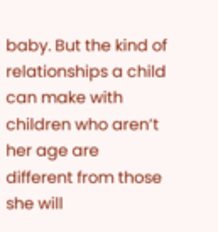baby. But the kind of relationships a child can make with children who aren’t her age are different from those she will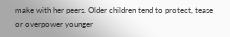make with her peers. Older children tend to protect, tease or overpower younger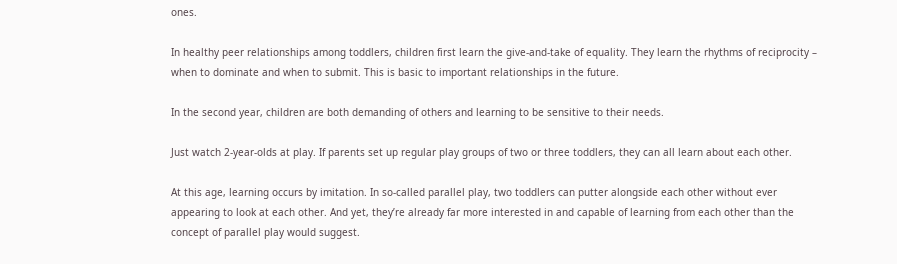ones.

In healthy peer relationships among toddlers, children first learn the give-and-take of equality. They learn the rhythms of reciprocity – when to dominate and when to submit. This is basic to important relationships in the future.

In the second year, children are both demanding of others and learning to be sensitive to their needs.

Just watch 2-year-olds at play. If parents set up regular play groups of two or three toddlers, they can all learn about each other.

At this age, learning occurs by imitation. In so-called parallel play, two toddlers can putter alongside each other without ever appearing to look at each other. And yet, they’re already far more interested in and capable of learning from each other than the concept of parallel play would suggest.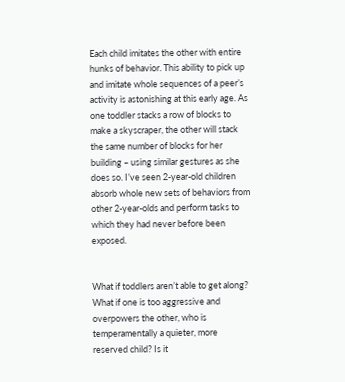Each child imitates the other with entire hunks of behavior. This ability to pick up and imitate whole sequences of a peer’s activity is astonishing at this early age. As one toddler stacks a row of blocks to make a skyscraper, the other will stack the same number of blocks for her building – using similar gestures as she does so. I’ve seen 2-year-old children absorb whole new sets of behaviors from other 2-year-olds and perform tasks to which they had never before been exposed.


What if toddlers aren’t able to get along? What if one is too aggressive and overpowers the other, who is temperamentally a quieter, more reserved child? Is it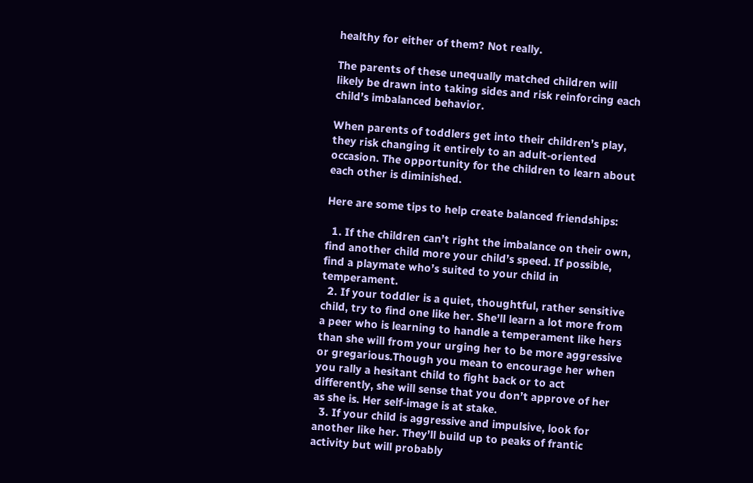healthy for either of them? Not really.

The parents of these unequally matched children will likely be drawn into taking sides and risk reinforcing each child’s imbalanced behavior.

When parents of toddlers get into their children’s play, they risk changing it entirely to an adult-oriented occasion. The opportunity for the children to learn about each other is diminished.

Here are some tips to help create balanced friendships:

  1. If the children can’t right the imbalance on their own, find another child more your child’s speed. If possible, find a playmate who’s suited to your child in temperament.
  2. If your toddler is a quiet, thoughtful, rather sensitive child, try to find one like her. She’ll learn a lot more from a peer who is learning to handle a temperament like hers than she will from your urging her to be more aggressive or gregarious.Though you mean to encourage her when you rally a hesitant child to fight back or to act differently, she will sense that you don’t approve of her as she is. Her self-image is at stake.
  3. If your child is aggressive and impulsive, look for another like her. They’ll build up to peaks of frantic activity but will probably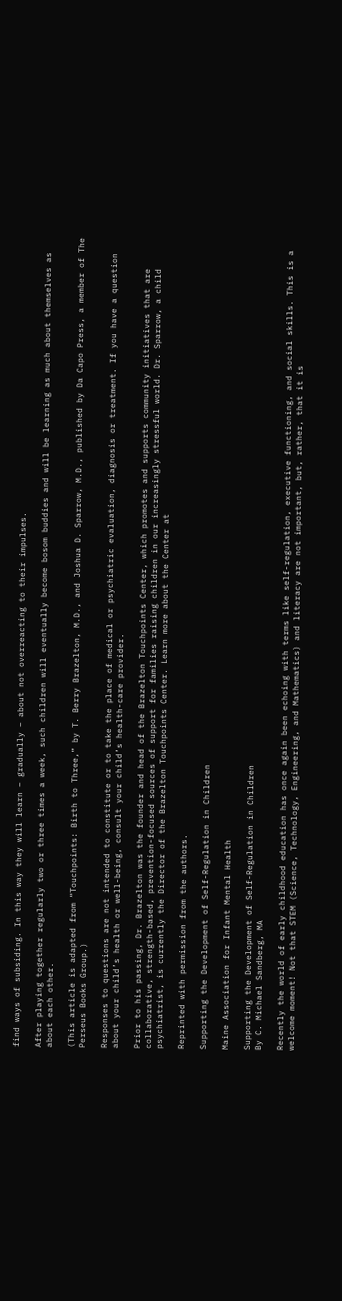find ways of subsiding. In this way they will learn – gradually – about not overreacting to their impulses.

After playing together regularly two or three times a week, such children will eventually become bosom buddies and will be learning as much about themselves as about each other.

(This article is adapted from “Touchpoints: Birth to Three,” by T. Berry Brazelton, M.D., and Joshua D. Sparrow, M.D., published by Da Capo Press, a member of The Perseus Books Group.)

Responses to questions are not intended to constitute or to take the place of medical or psychiatric evaluation, diagnosis or treatment. If you have a question about your child’s health or well-being, consult your child’s health-care provider.

Prior to his passing, Dr. Brazelton was the founder and head of the Brazelton Touchpoints Center, which promotes and supports community initiatives that are collaborative, strength-based, prevention-focused sources of support for families raising children in our increasingly stressful world. Dr. Sparrow, a child psychiatrist, is currently the Director of the Brazelton Touchpoints Center. Learn more about the Center at

Reprinted with permission from the authors.

Supporting the Development of Self-Regulation in Children

Maine Association for Infant Mental Health

Supporting the Development of Self-Regulation in Children
By C. Michael Sandberg, MA

Recently the world of early childhood education has once again been echoing with terms like self-regulation, executive functioning, and social skills. This is a welcome moment! Not that STEM (Science, Technology, Engineering, and Mathematics) and literacy are not important, but, rather, that it is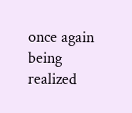once again being realized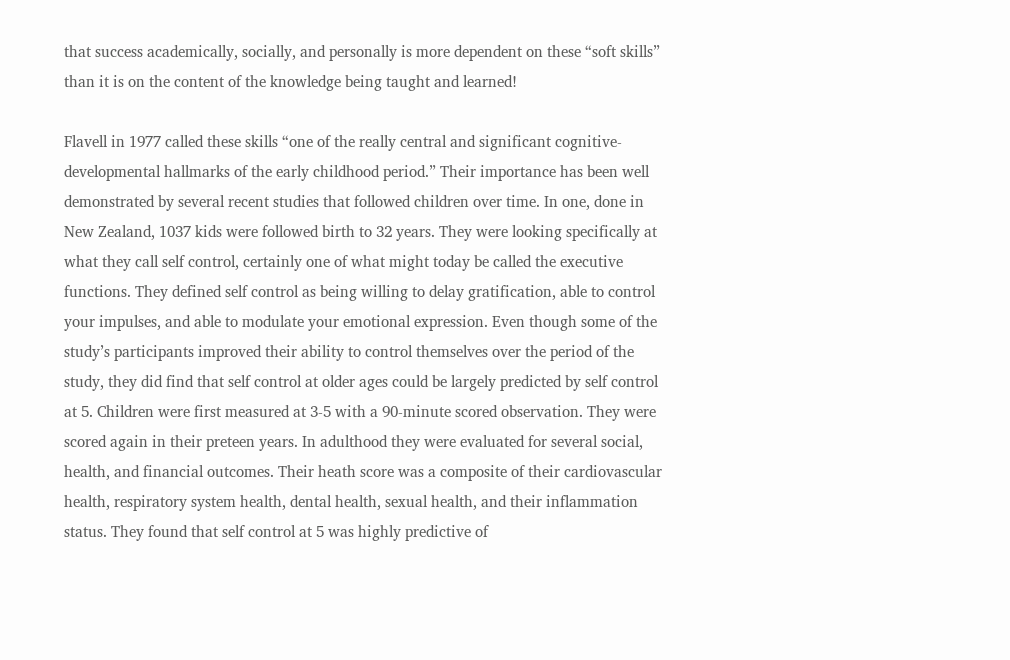that success academically, socially, and personally is more dependent on these “soft skills” than it is on the content of the knowledge being taught and learned!

Flavell in 1977 called these skills “one of the really central and significant cognitive-developmental hallmarks of the early childhood period.” Their importance has been well demonstrated by several recent studies that followed children over time. In one, done in New Zealand, 1037 kids were followed birth to 32 years. They were looking specifically at what they call self control, certainly one of what might today be called the executive functions. They defined self control as being willing to delay gratification, able to control your impulses, and able to modulate your emotional expression. Even though some of the study’s participants improved their ability to control themselves over the period of the study, they did find that self control at older ages could be largely predicted by self control at 5. Children were first measured at 3-5 with a 90-minute scored observation. They were scored again in their preteen years. In adulthood they were evaluated for several social, health, and financial outcomes. Their heath score was a composite of their cardiovascular health, respiratory system health, dental health, sexual health, and their inflammation status. They found that self control at 5 was highly predictive of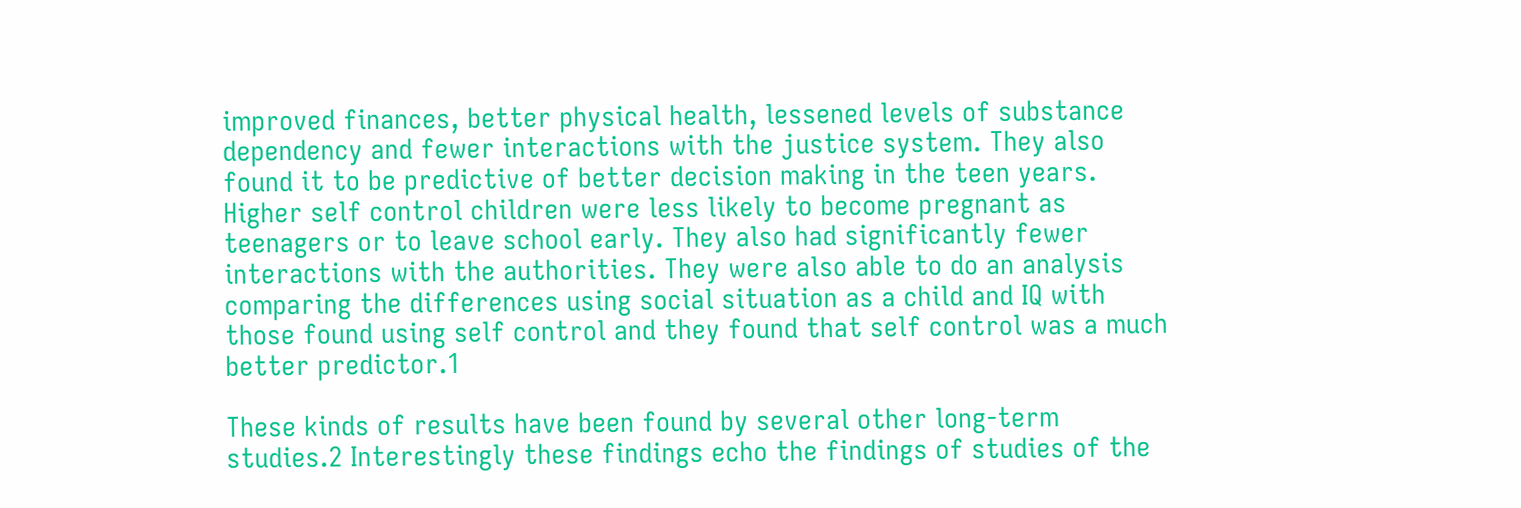improved finances, better physical health, lessened levels of substance dependency and fewer interactions with the justice system. They also found it to be predictive of better decision making in the teen years. Higher self control children were less likely to become pregnant as teenagers or to leave school early. They also had significantly fewer interactions with the authorities. They were also able to do an analysis comparing the differences using social situation as a child and IQ with those found using self control and they found that self control was a much better predictor.1

These kinds of results have been found by several other long-term studies.2 Interestingly these findings echo the findings of studies of the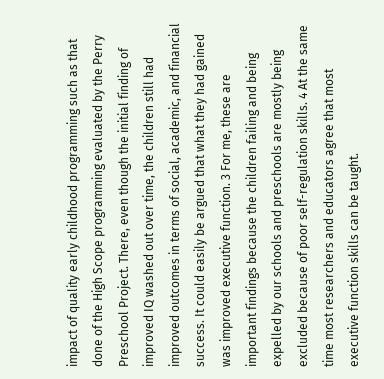impact of quality early childhood programming such as that done of the High Scope programming evaluated by the Perry Preschool Project. There, even though the initial finding of improved IQ washed out over time, the children still had improved outcomes in terms of social, academic, and financial success. It could easily be argued that what they had gained was improved executive function. 3 For me, these are important findings because the children failing and being expelled by our schools and preschools are mostly being excluded because of poor self-regulation skills. 4 At the same time most researchers and educators agree that most executive function skills can be taught.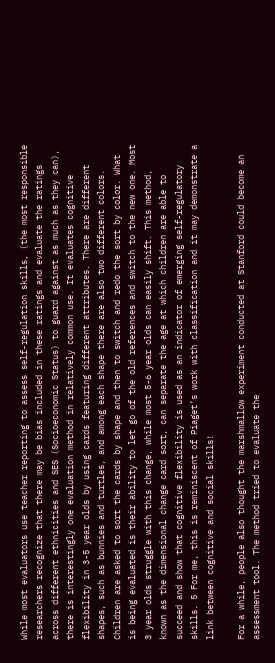While most evaluators use teacher reporting to assess self-regulation skills, (the most responsible researchers recognize that there may be bias included in these ratings and evaluate the ratings across different ethnicities and SES (Socioeconomic Status) to guard against as much as they can), there is interestingly one evaluation method in relatively common use. It evaluates cognitive flexibility in 3-5 year olds by using cards featuring different attributes. There are different shapes, such as bunnies and turtles, and among each shape there are also two different colors. Children are asked to sort the cards by shape and then to switch and redo the sort by color. What is being evaluated is their ability to let go of the old references and switch to the new one. Most 3 year olds struggle with this change, while most 5-6 year olds can easily shift. This method, known as the dimensional change card sort, can separate the age at which children are able to succeed and show that cognitive flexibility is used as an indicator of emerging self-regulatory skills. 5 For me, this is reminiscent of Piaget’s work with classification and it may demonstrate a link between cognitive and social skills!

For a while, people also thought the marshmallow experiment conducted at Stanford could become an assessment tool. The method tried to evaluate the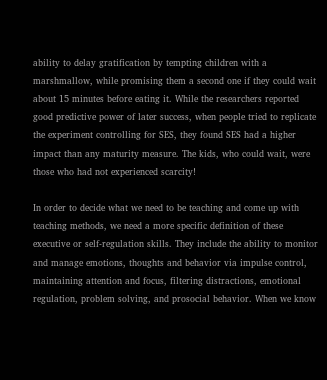ability to delay gratification by tempting children with a marshmallow, while promising them a second one if they could wait about 15 minutes before eating it. While the researchers reported good predictive power of later success, when people tried to replicate the experiment controlling for SES, they found SES had a higher impact than any maturity measure. The kids, who could wait, were those who had not experienced scarcity!

In order to decide what we need to be teaching and come up with teaching methods, we need a more specific definition of these executive or self-regulation skills. They include the ability to monitor and manage emotions, thoughts and behavior via impulse control, maintaining attention and focus, filtering distractions, emotional regulation, problem solving, and prosocial behavior. When we know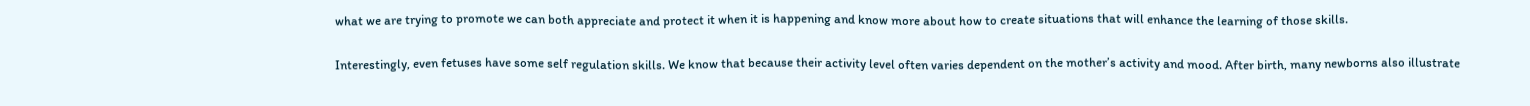what we are trying to promote we can both appreciate and protect it when it is happening and know more about how to create situations that will enhance the learning of those skills.

Interestingly, even fetuses have some self regulation skills. We know that because their activity level often varies dependent on the mother’s activity and mood. After birth, many newborns also illustrate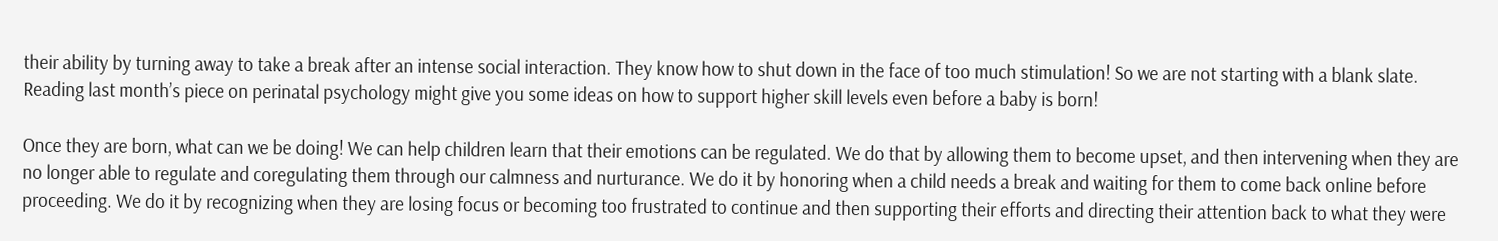their ability by turning away to take a break after an intense social interaction. They know how to shut down in the face of too much stimulation! So we are not starting with a blank slate. Reading last month’s piece on perinatal psychology might give you some ideas on how to support higher skill levels even before a baby is born!

Once they are born, what can we be doing! We can help children learn that their emotions can be regulated. We do that by allowing them to become upset, and then intervening when they are no longer able to regulate and coregulating them through our calmness and nurturance. We do it by honoring when a child needs a break and waiting for them to come back online before proceeding. We do it by recognizing when they are losing focus or becoming too frustrated to continue and then supporting their efforts and directing their attention back to what they were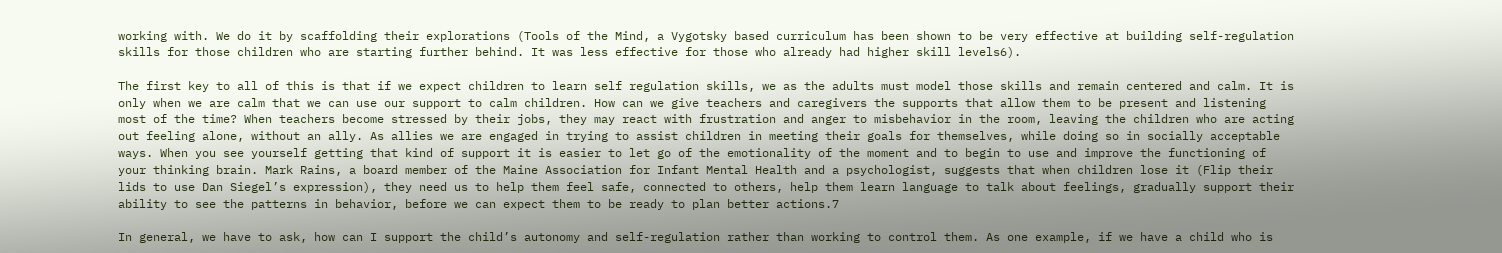working with. We do it by scaffolding their explorations (Tools of the Mind, a Vygotsky based curriculum has been shown to be very effective at building self-regulation skills for those children who are starting further behind. It was less effective for those who already had higher skill levels6).

The first key to all of this is that if we expect children to learn self regulation skills, we as the adults must model those skills and remain centered and calm. It is only when we are calm that we can use our support to calm children. How can we give teachers and caregivers the supports that allow them to be present and listening most of the time? When teachers become stressed by their jobs, they may react with frustration and anger to misbehavior in the room, leaving the children who are acting out feeling alone, without an ally. As allies we are engaged in trying to assist children in meeting their goals for themselves, while doing so in socially acceptable ways. When you see yourself getting that kind of support it is easier to let go of the emotionality of the moment and to begin to use and improve the functioning of your thinking brain. Mark Rains, a board member of the Maine Association for Infant Mental Health and a psychologist, suggests that when children lose it (Flip their lids to use Dan Siegel’s expression), they need us to help them feel safe, connected to others, help them learn language to talk about feelings, gradually support their ability to see the patterns in behavior, before we can expect them to be ready to plan better actions.7

In general, we have to ask, how can I support the child’s autonomy and self-regulation rather than working to control them. As one example, if we have a child who is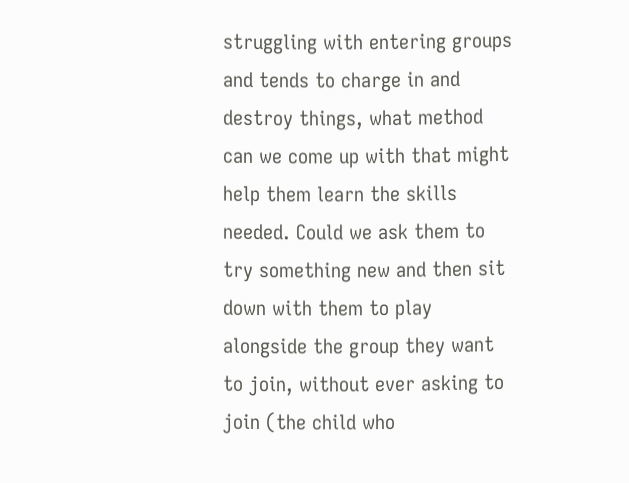struggling with entering groups and tends to charge in and destroy things, what method can we come up with that might help them learn the skills needed. Could we ask them to try something new and then sit down with them to play alongside the group they want to join, without ever asking to join (the child who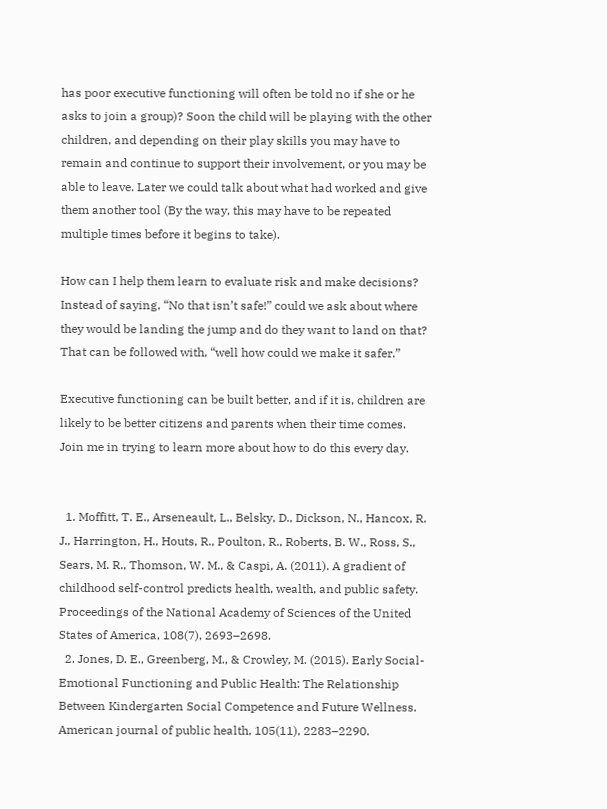has poor executive functioning will often be told no if she or he asks to join a group)? Soon the child will be playing with the other children, and depending on their play skills you may have to remain and continue to support their involvement, or you may be able to leave. Later we could talk about what had worked and give them another tool (By the way, this may have to be repeated multiple times before it begins to take).

How can I help them learn to evaluate risk and make decisions? Instead of saying, “No that isn’t safe!” could we ask about where they would be landing the jump and do they want to land on that? That can be followed with, “well how could we make it safer.”

Executive functioning can be built better, and if it is, children are likely to be better citizens and parents when their time comes. Join me in trying to learn more about how to do this every day.


  1. Moffitt, T. E., Arseneault, L., Belsky, D., Dickson, N., Hancox, R. J., Harrington, H., Houts, R., Poulton, R., Roberts, B. W., Ross, S., Sears, M. R., Thomson, W. M., & Caspi, A. (2011). A gradient of childhood self-control predicts health, wealth, and public safety. Proceedings of the National Academy of Sciences of the United States of America, 108(7), 2693–2698.
  2. Jones, D. E., Greenberg, M., & Crowley, M. (2015). Early Social-Emotional Functioning and Public Health: The Relationship Between Kindergarten Social Competence and Future Wellness. American journal of public health, 105(11), 2283–2290.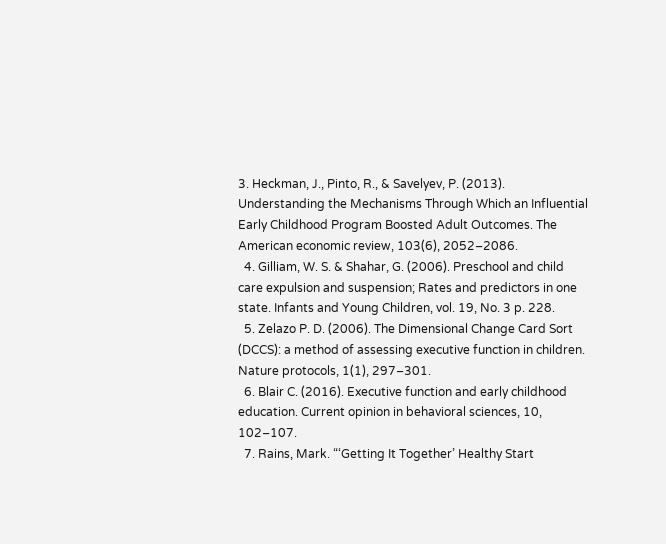3. Heckman, J., Pinto, R., & Savelyev, P. (2013). Understanding the Mechanisms Through Which an Influential Early Childhood Program Boosted Adult Outcomes. The American economic review, 103(6), 2052–2086.
  4. Gilliam, W. S. & Shahar, G. (2006). Preschool and child care expulsion and suspension; Rates and predictors in one state. Infants and Young Children, vol. 19, No. 3 p. 228.
  5. Zelazo P. D. (2006). The Dimensional Change Card Sort (DCCS): a method of assessing executive function in children. Nature protocols, 1(1), 297–301.
  6. Blair C. (2016). Executive function and early childhood education. Current opinion in behavioral sciences, 10, 102–107.
  7. Rains, Mark. “‘Getting It Together’ Healthy Start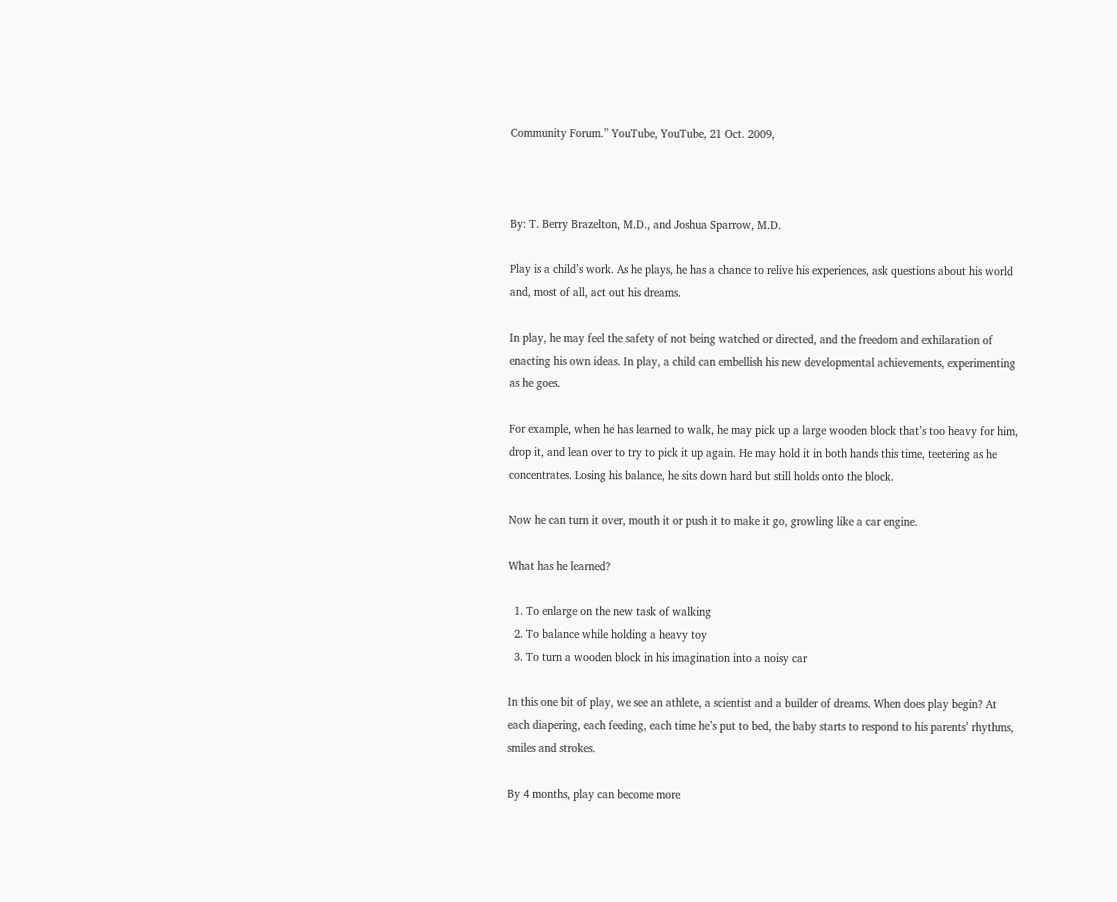Community Forum.” YouTube, YouTube, 21 Oct. 2009,



By: T. Berry Brazelton, M.D., and Joshua Sparrow, M.D.

Play is a child’s work. As he plays, he has a chance to relive his experiences, ask questions about his world and, most of all, act out his dreams.

In play, he may feel the safety of not being watched or directed, and the freedom and exhilaration of enacting his own ideas. In play, a child can embellish his new developmental achievements, experimenting as he goes.

For example, when he has learned to walk, he may pick up a large wooden block that’s too heavy for him, drop it, and lean over to try to pick it up again. He may hold it in both hands this time, teetering as he concentrates. Losing his balance, he sits down hard but still holds onto the block.

Now he can turn it over, mouth it or push it to make it go, growling like a car engine.

What has he learned?

  1. To enlarge on the new task of walking
  2. To balance while holding a heavy toy
  3. To turn a wooden block in his imagination into a noisy car

In this one bit of play, we see an athlete, a scientist and a builder of dreams. When does play begin? At each diapering, each feeding, each time he’s put to bed, the baby starts to respond to his parents’ rhythms, smiles and strokes.

By 4 months, play can become more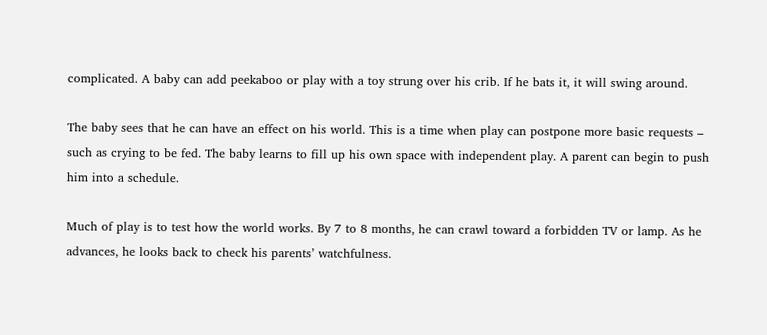complicated. A baby can add peekaboo or play with a toy strung over his crib. If he bats it, it will swing around.

The baby sees that he can have an effect on his world. This is a time when play can postpone more basic requests – such as crying to be fed. The baby learns to fill up his own space with independent play. A parent can begin to push him into a schedule.

Much of play is to test how the world works. By 7 to 8 months, he can crawl toward a forbidden TV or lamp. As he advances, he looks back to check his parents’ watchfulness.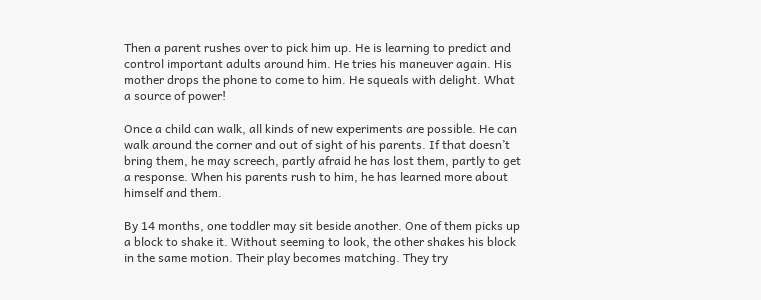Then a parent rushes over to pick him up. He is learning to predict and control important adults around him. He tries his maneuver again. His mother drops the phone to come to him. He squeals with delight. What a source of power!

Once a child can walk, all kinds of new experiments are possible. He can walk around the corner and out of sight of his parents. If that doesn’t bring them, he may screech, partly afraid he has lost them, partly to get a response. When his parents rush to him, he has learned more about himself and them.

By 14 months, one toddler may sit beside another. One of them picks up a block to shake it. Without seeming to look, the other shakes his block in the same motion. Their play becomes matching. They try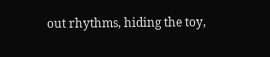out rhythms, hiding the toy,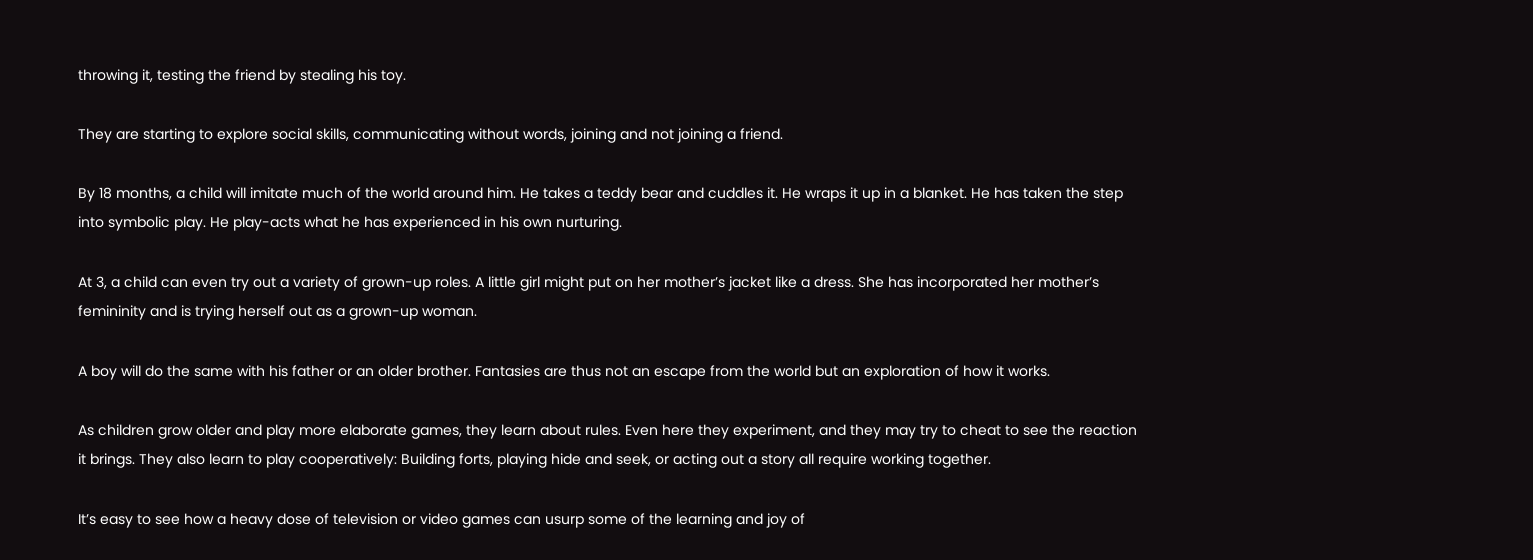throwing it, testing the friend by stealing his toy.

They are starting to explore social skills, communicating without words, joining and not joining a friend.

By 18 months, a child will imitate much of the world around him. He takes a teddy bear and cuddles it. He wraps it up in a blanket. He has taken the step into symbolic play. He play-acts what he has experienced in his own nurturing.

At 3, a child can even try out a variety of grown-up roles. A little girl might put on her mother’s jacket like a dress. She has incorporated her mother’s femininity and is trying herself out as a grown-up woman.

A boy will do the same with his father or an older brother. Fantasies are thus not an escape from the world but an exploration of how it works.

As children grow older and play more elaborate games, they learn about rules. Even here they experiment, and they may try to cheat to see the reaction it brings. They also learn to play cooperatively: Building forts, playing hide and seek, or acting out a story all require working together.

It’s easy to see how a heavy dose of television or video games can usurp some of the learning and joy of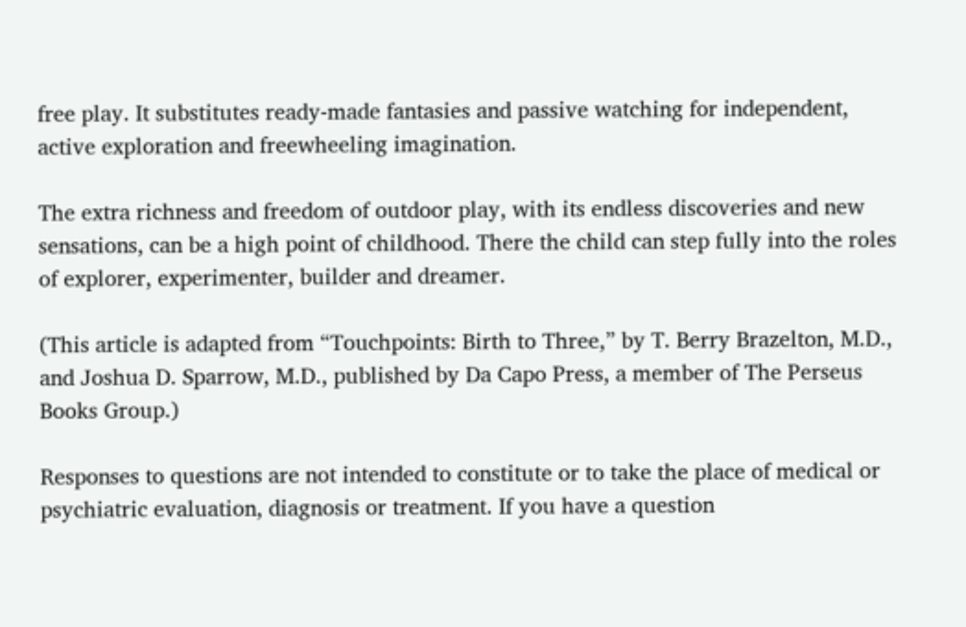free play. It substitutes ready-made fantasies and passive watching for independent, active exploration and freewheeling imagination.

The extra richness and freedom of outdoor play, with its endless discoveries and new sensations, can be a high point of childhood. There the child can step fully into the roles of explorer, experimenter, builder and dreamer.

(This article is adapted from “Touchpoints: Birth to Three,” by T. Berry Brazelton, M.D., and Joshua D. Sparrow, M.D., published by Da Capo Press, a member of The Perseus Books Group.)

Responses to questions are not intended to constitute or to take the place of medical or psychiatric evaluation, diagnosis or treatment. If you have a question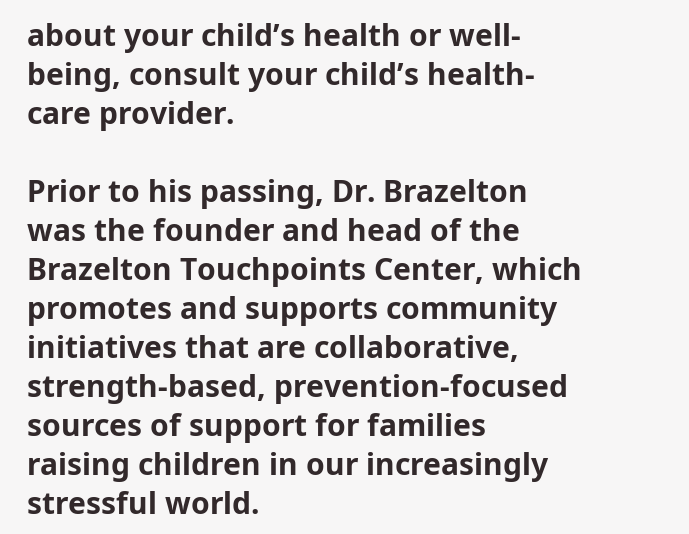about your child’s health or well-being, consult your child’s health-care provider.

Prior to his passing, Dr. Brazelton was the founder and head of the Brazelton Touchpoints Center, which promotes and supports community initiatives that are collaborative, strength-based, prevention-focused sources of support for families raising children in our increasingly stressful world.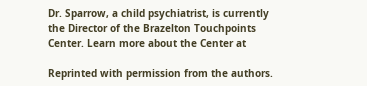Dr. Sparrow, a child psychiatrist, is currently the Director of the Brazelton Touchpoints Center. Learn more about the Center at

Reprinted with permission from the authors.